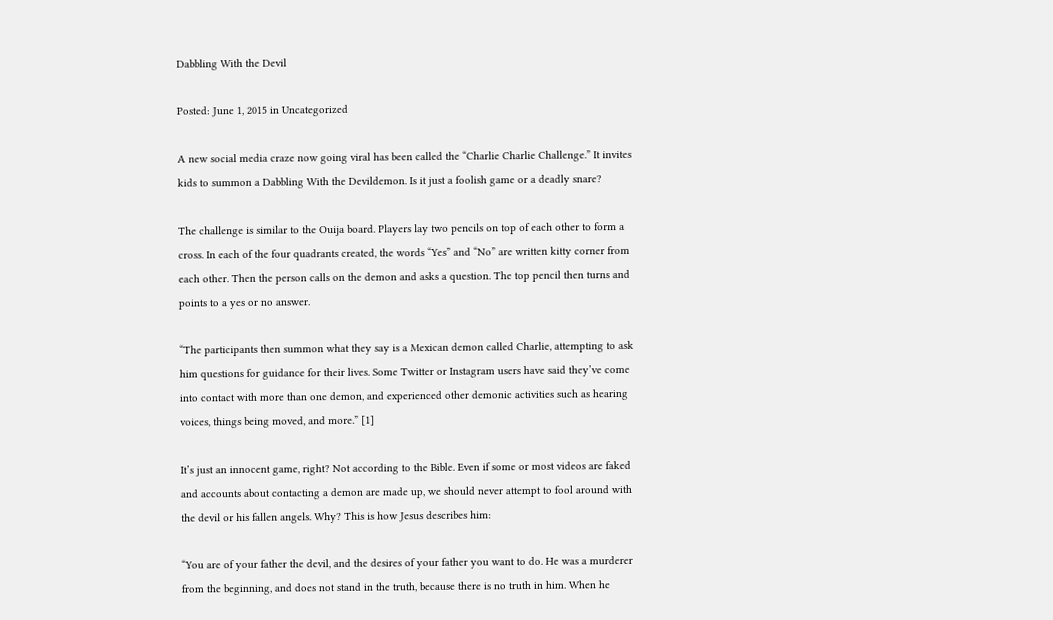Dabbling With the Devil

Posted: June 1, 2015 in Uncategorized

A new social media craze now going viral has been called the “Charlie Charlie Challenge.” It invites kids to summon a Dabbling With the Devildemon. Is it just a foolish game or a deadly snare?

The challenge is similar to the Ouija board. Players lay two pencils on top of each other to form a cross. In each of the four quadrants created, the words “Yes” and “No” are written kitty corner from each other. Then the person calls on the demon and asks a question. The top pencil then turns and points to a yes or no answer.

“The participants then summon what they say is a Mexican demon called Charlie, attempting to ask him questions for guidance for their lives. Some Twitter or Instagram users have said they’ve come into contact with more than one demon, and experienced other demonic activities such as hearing voices, things being moved, and more.” [1]

It’s just an innocent game, right? Not according to the Bible. Even if some or most videos are faked and accounts about contacting a demon are made up, we should never attempt to fool around with the devil or his fallen angels. Why? This is how Jesus describes him:

“You are of your father the devil, and the desires of your father you want to do. He was a murderer from the beginning, and does not stand in the truth, because there is no truth in him. When he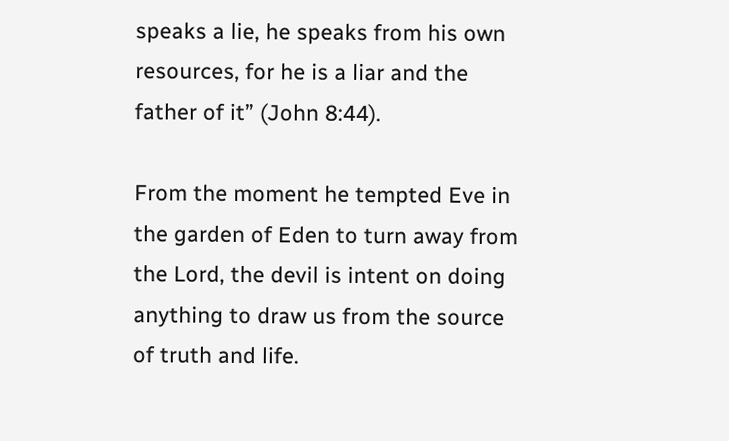speaks a lie, he speaks from his own resources, for he is a liar and the father of it” (John 8:44).

From the moment he tempted Eve in the garden of Eden to turn away from the Lord, the devil is intent on doing anything to draw us from the source of truth and life.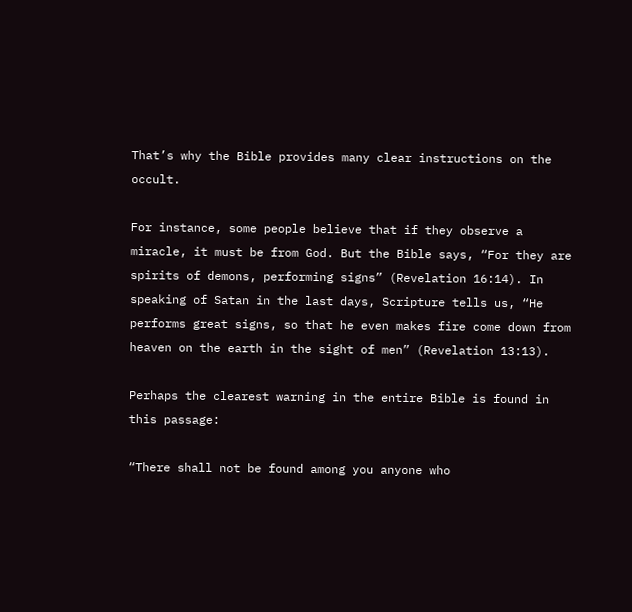That’s why the Bible provides many clear instructions on the occult.

For instance, some people believe that if they observe a miracle, it must be from God. But the Bible says, “For they are spirits of demons, performing signs” (Revelation 16:14). In speaking of Satan in the last days, Scripture tells us, “He performs great signs, so that he even makes fire come down from heaven on the earth in the sight of men” (Revelation 13:13).

Perhaps the clearest warning in the entire Bible is found in this passage:

“There shall not be found among you anyone who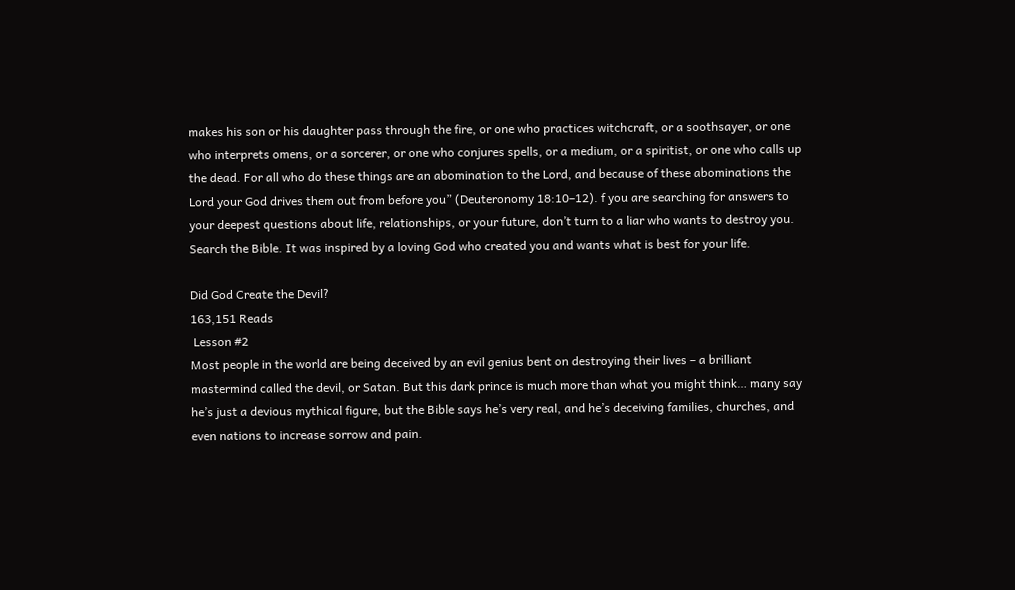makes his son or his daughter pass through the fire, or one who practices witchcraft, or a soothsayer, or one who interprets omens, or a sorcerer, or one who conjures spells, or a medium, or a spiritist, or one who calls up the dead. For all who do these things are an abomination to the Lord, and because of these abominations the Lord your God drives them out from before you” (Deuteronomy 18:10–12). f you are searching for answers to your deepest questions about life, relationships, or your future, don’t turn to a liar who wants to destroy you. Search the Bible. It was inspired by a loving God who created you and wants what is best for your life.

Did God Create the Devil?
163,151 Reads
 Lesson #2
Most people in the world are being deceived by an evil genius bent on destroying their lives – a brilliant mastermind called the devil, or Satan. But this dark prince is much more than what you might think… many say he’s just a devious mythical figure, but the Bible says he’s very real, and he’s deceiving families, churches, and even nations to increase sorrow and pain.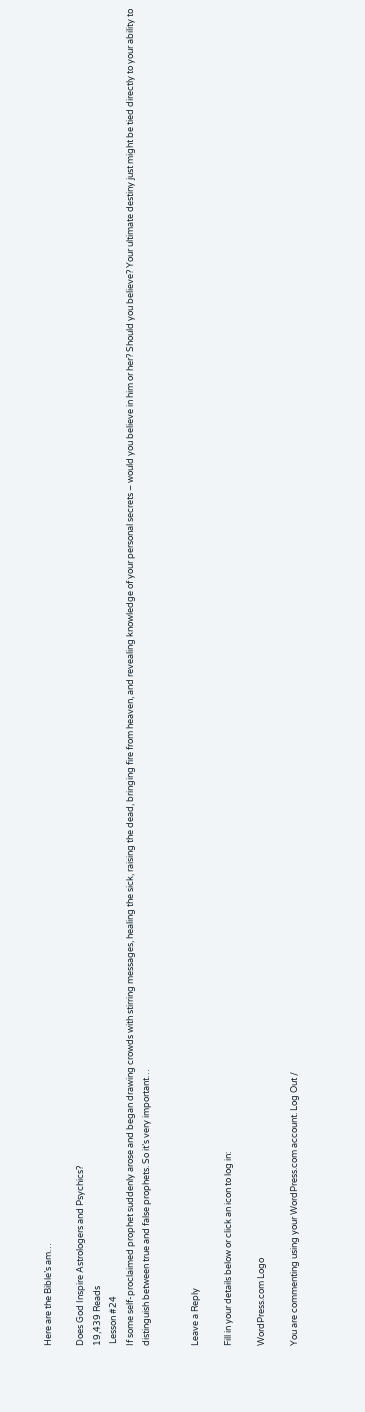Here are the Bible’s am…

Does God Inspire Astrologers and Psychics?
19,439 Reads
 Lesson #24
If some self-proclaimed prophet suddenly arose and began drawing crowds with stirring messages, healing the sick, raising the dead, bringing fire from heaven, and revealing knowledge of your personal secrets – would you believe in him or her? Should you believe? Your ultimate destiny just might be tied directly to your ability to distinguish between true and false prophets. So it’s very important…


Leave a Reply

Fill in your details below or click an icon to log in:

WordPress.com Logo

You are commenting using your WordPress.com account. Log Out /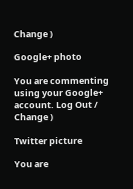Change )

Google+ photo

You are commenting using your Google+ account. Log Out /  Change )

Twitter picture

You are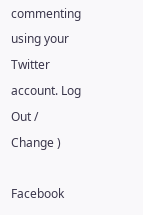commenting using your Twitter account. Log Out /  Change )

Facebook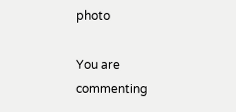photo

You are commenting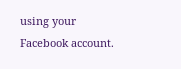using your Facebook account.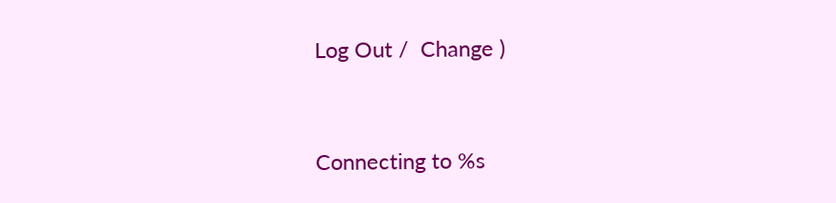Log Out /  Change )


Connecting to %s